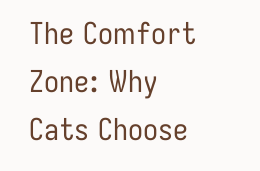The Comfort Zone: Why Cats Choose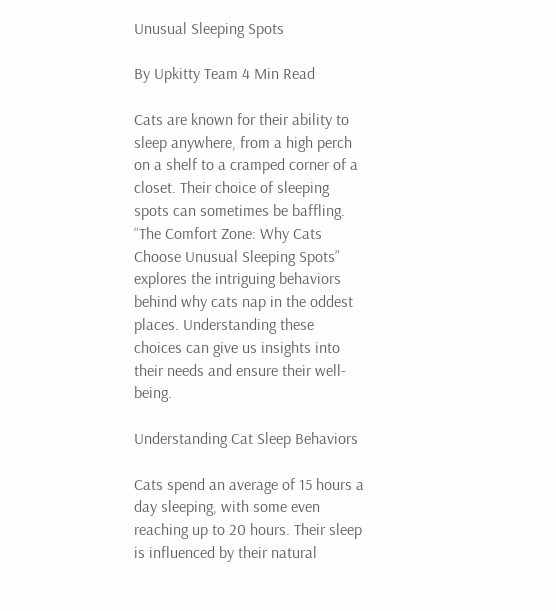Unusual Sleeping Spots

By Upkitty Team 4 Min Read

Cats are known for their ability to sleep anywhere, from a high perch on a shelf to a cramped corner of a closet. Their choice of sleeping spots can sometimes be baffling. “The Comfort Zone: Why Cats Choose Unusual Sleeping Spots” explores the intriguing behaviors behind why cats nap in the oddest places. Understanding these choices can give us insights into their needs and ensure their well-being.

Understanding Cat Sleep Behaviors

Cats spend an average of 15 hours a day sleeping, with some even reaching up to 20 hours. Their sleep is influenced by their natural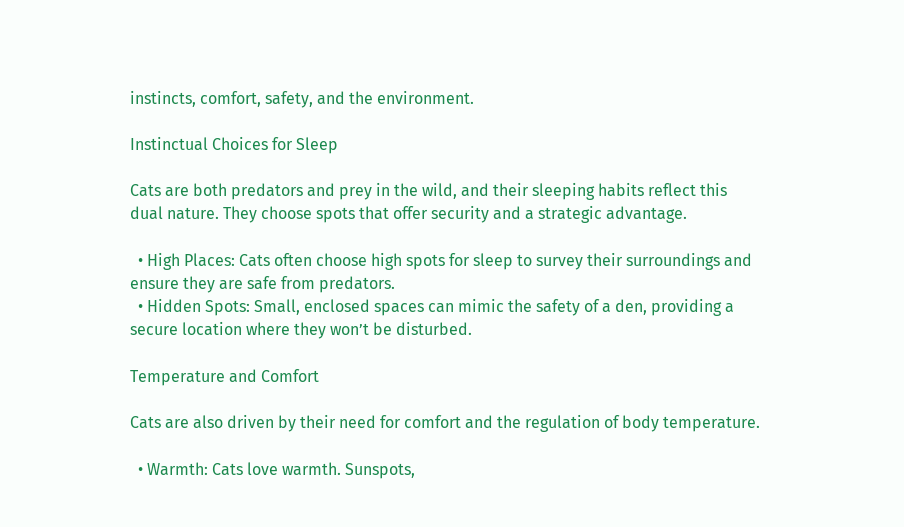instincts, comfort, safety, and the environment.

Instinctual Choices for Sleep

Cats are both predators and prey in the wild, and their sleeping habits reflect this dual nature. They choose spots that offer security and a strategic advantage.

  • High Places: Cats often choose high spots for sleep to survey their surroundings and ensure they are safe from predators.
  • Hidden Spots: Small, enclosed spaces can mimic the safety of a den, providing a secure location where they won’t be disturbed.

Temperature and Comfort

Cats are also driven by their need for comfort and the regulation of body temperature.

  • Warmth: Cats love warmth. Sunspots,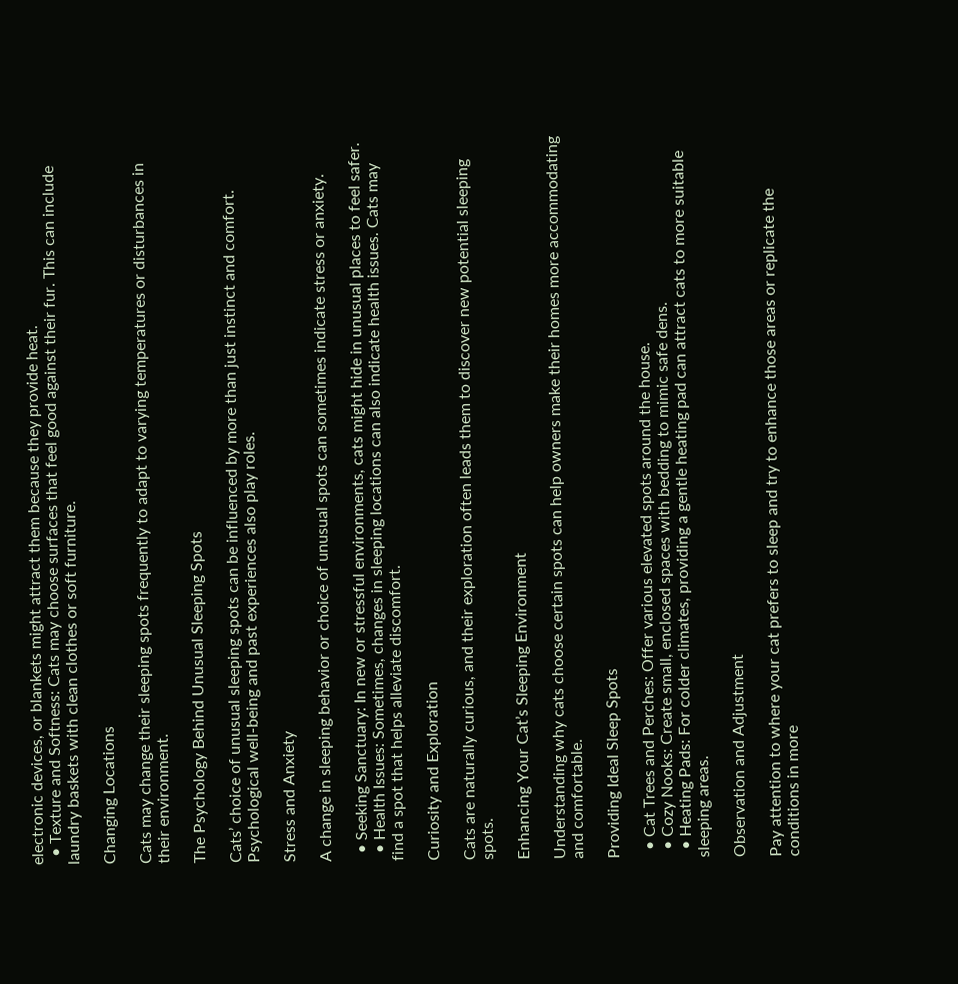electronic devices, or blankets might attract them because they provide heat.
  • Texture and Softness: Cats may choose surfaces that feel good against their fur. This can include laundry baskets with clean clothes or soft furniture.

Changing Locations

Cats may change their sleeping spots frequently to adapt to varying temperatures or disturbances in their environment.

The Psychology Behind Unusual Sleeping Spots

Cats’ choice of unusual sleeping spots can be influenced by more than just instinct and comfort. Psychological well-being and past experiences also play roles.

Stress and Anxiety

A change in sleeping behavior or choice of unusual spots can sometimes indicate stress or anxiety.

  • Seeking Sanctuary: In new or stressful environments, cats might hide in unusual places to feel safer.
  • Health Issues: Sometimes, changes in sleeping locations can also indicate health issues. Cats may find a spot that helps alleviate discomfort.

Curiosity and Exploration

Cats are naturally curious, and their exploration often leads them to discover new potential sleeping spots.

Enhancing Your Cat’s Sleeping Environment

Understanding why cats choose certain spots can help owners make their homes more accommodating and comfortable.

Providing Ideal Sleep Spots

  • Cat Trees and Perches: Offer various elevated spots around the house.
  • Cozy Nooks: Create small, enclosed spaces with bedding to mimic safe dens.
  • Heating Pads: For colder climates, providing a gentle heating pad can attract cats to more suitable sleeping areas.

Observation and Adjustment

Pay attention to where your cat prefers to sleep and try to enhance those areas or replicate the conditions in more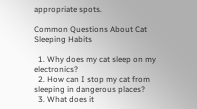appropriate spots.

Common Questions About Cat Sleeping Habits

  1. Why does my cat sleep on my electronics?
  2. How can I stop my cat from sleeping in dangerous places?
  3. What does it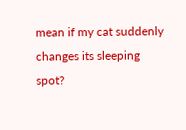mean if my cat suddenly changes its sleeping spot?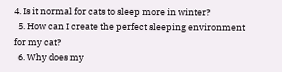4. Is it normal for cats to sleep more in winter?
  5. How can I create the perfect sleeping environment for my cat?
  6. Why does my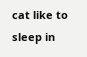cat like to sleep in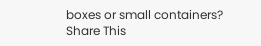boxes or small containers?
Share This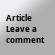Article
Leave a comment